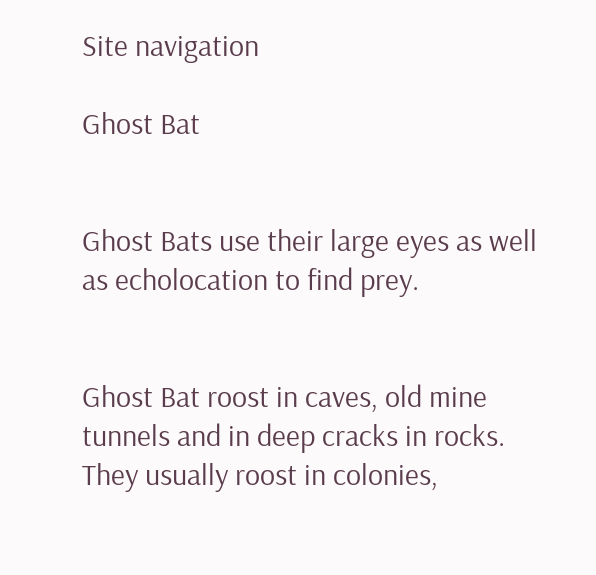Site navigation

Ghost Bat


Ghost Bats use their large eyes as well as echolocation to find prey.


Ghost Bat roost in caves, old mine tunnels and in deep cracks in rocks. They usually roost in colonies,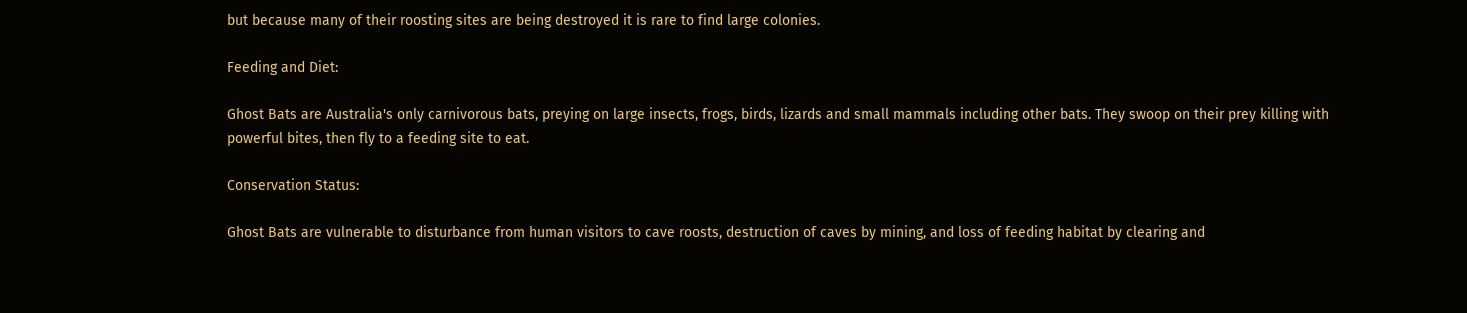but because many of their roosting sites are being destroyed it is rare to find large colonies.

Feeding and Diet:

Ghost Bats are Australia's only carnivorous bats, preying on large insects, frogs, birds, lizards and small mammals including other bats. They swoop on their prey killing with powerful bites, then fly to a feeding site to eat.

Conservation Status:

Ghost Bats are vulnerable to disturbance from human visitors to cave roosts, destruction of caves by mining, and loss of feeding habitat by clearing and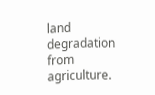land degradation from agriculture.